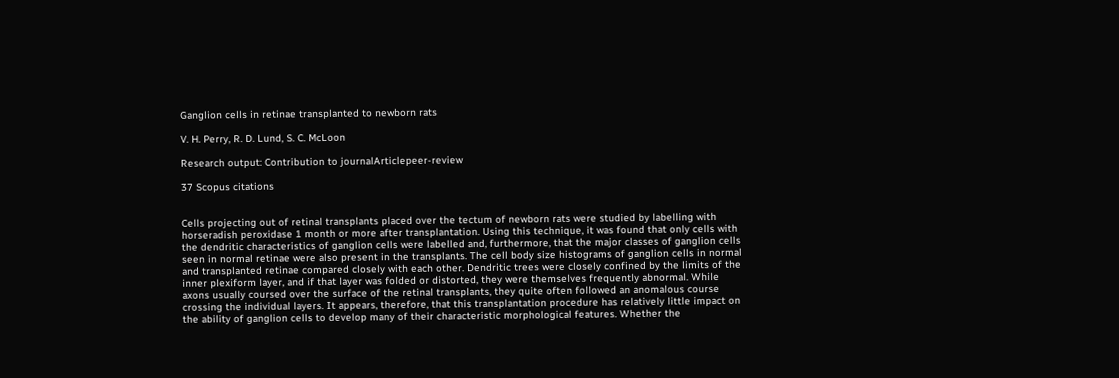Ganglion cells in retinae transplanted to newborn rats

V. H. Perry, R. D. Lund, S. C. McLoon

Research output: Contribution to journalArticlepeer-review

37 Scopus citations


Cells projecting out of retinal transplants placed over the tectum of newborn rats were studied by labelling with horseradish peroxidase 1 month or more after transplantation. Using this technique, it was found that only cells with the dendritic characteristics of ganglion cells were labelled and, furthermore, that the major classes of ganglion cells seen in normal retinae were also present in the transplants. The cell body size histograms of ganglion cells in normal and transplanted retinae compared closely with each other. Dendritic trees were closely confined by the limits of the inner plexiform layer, and if that layer was folded or distorted, they were themselves frequently abnormal. While axons usually coursed over the surface of the retinal transplants, they quite often followed an anomalous course crossing the individual layers. It appears, therefore, that this transplantation procedure has relatively little impact on the ability of ganglion cells to develop many of their characteristic morphological features. Whether the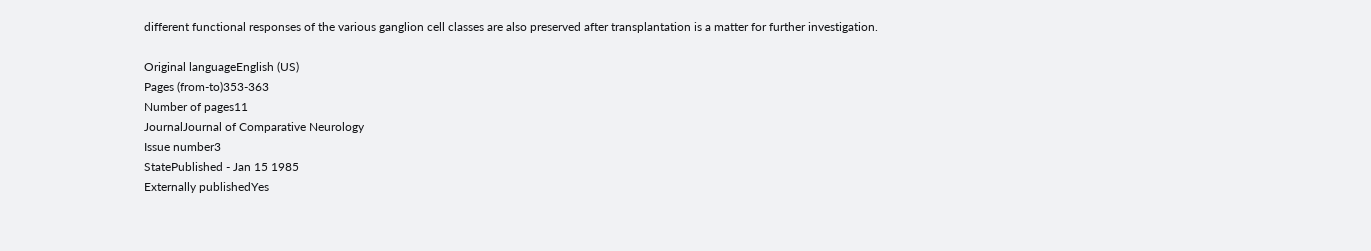different functional responses of the various ganglion cell classes are also preserved after transplantation is a matter for further investigation.

Original languageEnglish (US)
Pages (from-to)353-363
Number of pages11
JournalJournal of Comparative Neurology
Issue number3
StatePublished - Jan 15 1985
Externally publishedYes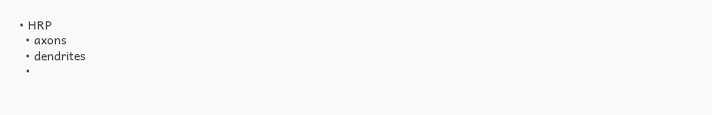• HRP
  • axons
  • dendrites
  •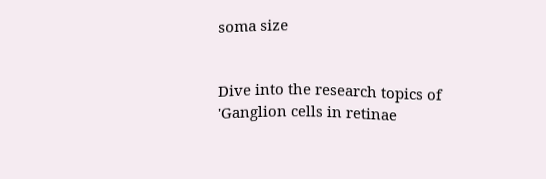soma size


Dive into the research topics of 'Ganglion cells in retinae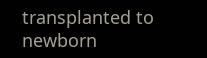transplanted to newborn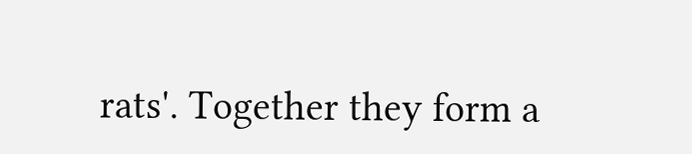rats'. Together they form a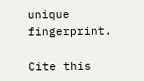unique fingerprint.

Cite this